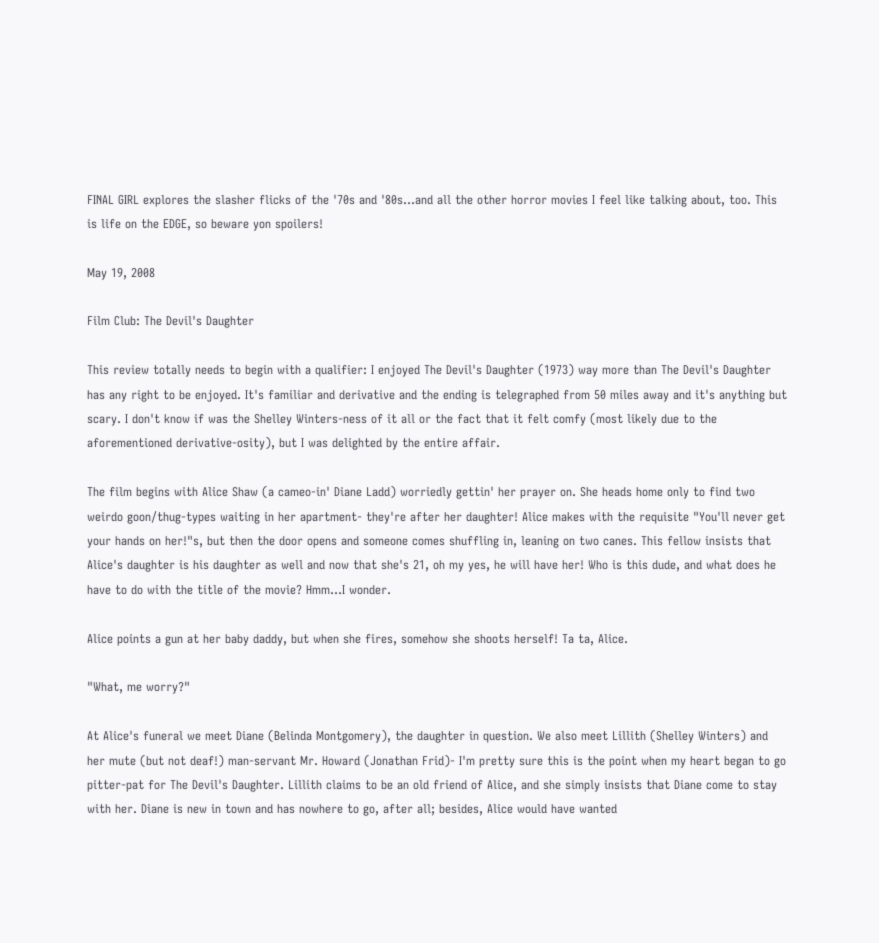FINAL GIRL explores the slasher flicks of the '70s and '80s...and all the other horror movies I feel like talking about, too. This is life on the EDGE, so beware yon spoilers!

May 19, 2008

Film Club: The Devil's Daughter

This review totally needs to begin with a qualifier: I enjoyed The Devil's Daughter (1973) way more than The Devil's Daughter has any right to be enjoyed. It's familiar and derivative and the ending is telegraphed from 50 miles away and it's anything but scary. I don't know if was the Shelley Winters-ness of it all or the fact that it felt comfy (most likely due to the aforementioned derivative-osity), but I was delighted by the entire affair.

The film begins with Alice Shaw (a cameo-in' Diane Ladd) worriedly gettin' her prayer on. She heads home only to find two weirdo goon/thug-types waiting in her apartment- they're after her daughter! Alice makes with the requisite "You'll never get your hands on her!"s, but then the door opens and someone comes shuffling in, leaning on two canes. This fellow insists that Alice's daughter is his daughter as well and now that she's 21, oh my yes, he will have her! Who is this dude, and what does he have to do with the title of the movie? Hmm...I wonder.

Alice points a gun at her baby daddy, but when she fires, somehow she shoots herself! Ta ta, Alice.

"What, me worry?"

At Alice's funeral we meet Diane (Belinda Montgomery), the daughter in question. We also meet Lillith (Shelley Winters) and her mute (but not deaf!) man-servant Mr. Howard (Jonathan Frid)- I'm pretty sure this is the point when my heart began to go pitter-pat for The Devil's Daughter. Lillith claims to be an old friend of Alice, and she simply insists that Diane come to stay with her. Diane is new in town and has nowhere to go, after all; besides, Alice would have wanted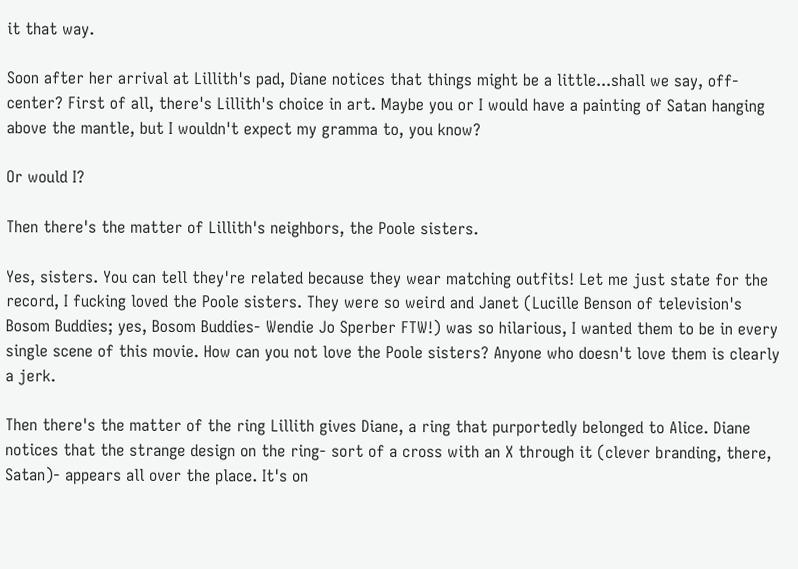it that way.

Soon after her arrival at Lillith's pad, Diane notices that things might be a little...shall we say, off-center? First of all, there's Lillith's choice in art. Maybe you or I would have a painting of Satan hanging above the mantle, but I wouldn't expect my gramma to, you know?

Or would I?

Then there's the matter of Lillith's neighbors, the Poole sisters.

Yes, sisters. You can tell they're related because they wear matching outfits! Let me just state for the record, I fucking loved the Poole sisters. They were so weird and Janet (Lucille Benson of television's Bosom Buddies; yes, Bosom Buddies- Wendie Jo Sperber FTW!) was so hilarious, I wanted them to be in every single scene of this movie. How can you not love the Poole sisters? Anyone who doesn't love them is clearly a jerk.

Then there's the matter of the ring Lillith gives Diane, a ring that purportedly belonged to Alice. Diane notices that the strange design on the ring- sort of a cross with an X through it (clever branding, there, Satan)- appears all over the place. It's on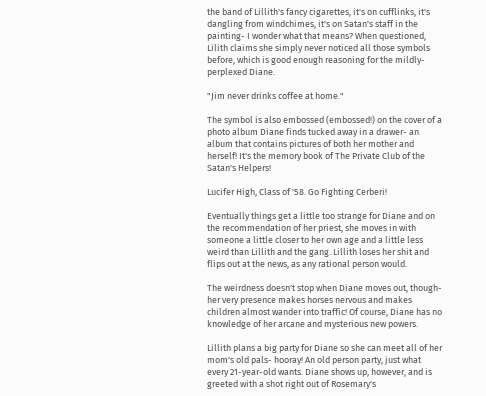the band of Lillith's fancy cigarettes, it's on cufflinks, it's dangling from windchimes, it's on Satan's staff in the painting- I wonder what that means? When questioned, Lilith claims she simply never noticed all those symbols before, which is good enough reasoning for the mildly-perplexed Diane.

"Jim never drinks coffee at home."

The symbol is also embossed (embossed!) on the cover of a photo album Diane finds tucked away in a drawer- an album that contains pictures of both her mother and herself! It's the memory book of The Private Club of the Satan's Helpers!

Lucifer High, Class of '58. Go Fighting Cerberi!

Eventually things get a little too strange for Diane and on the recommendation of her priest, she moves in with someone a little closer to her own age and a little less weird than Lillith and the gang. Lillith loses her shit and flips out at the news, as any rational person would.

The weirdness doesn't stop when Diane moves out, though- her very presence makes horses nervous and makes children almost wander into traffic! Of course, Diane has no knowledge of her arcane and mysterious new powers.

Lillith plans a big party for Diane so she can meet all of her mom's old pals- hooray! An old person party, just what every 21-year-old wants. Diane shows up, however, and is greeted with a shot right out of Rosemary's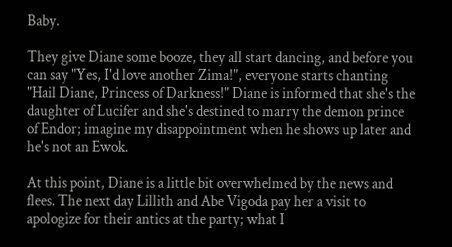Baby.

They give Diane some booze, they all start dancing, and before you can say "Yes, I'd love another Zima!", everyone starts chanting "Hail Diane, Princess of Darkness!" Diane is informed that she's the daughter of Lucifer and she's destined to marry the demon prince of Endor; imagine my disappointment when he shows up later and he's not an Ewok.

At this point, Diane is a little bit overwhelmed by the news and flees. The next day Lillith and Abe Vigoda pay her a visit to apologize for their antics at the party; what I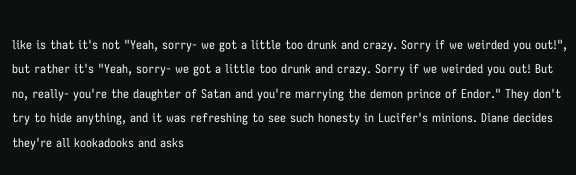like is that it's not "Yeah, sorry- we got a little too drunk and crazy. Sorry if we weirded you out!", but rather it's "Yeah, sorry- we got a little too drunk and crazy. Sorry if we weirded you out! But no, really- you're the daughter of Satan and you're marrying the demon prince of Endor." They don't try to hide anything, and it was refreshing to see such honesty in Lucifer's minions. Diane decides they're all kookadooks and asks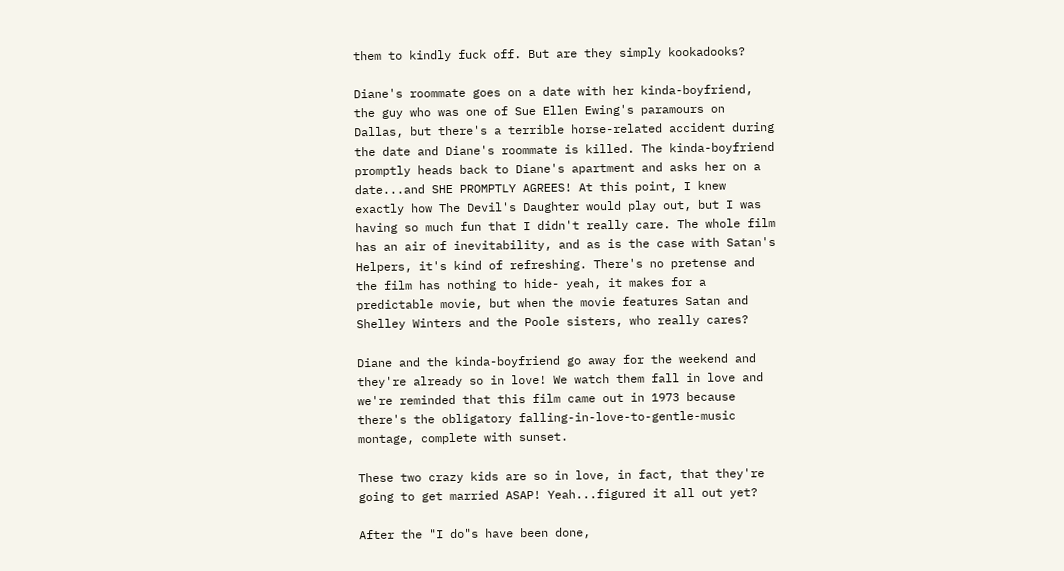them to kindly fuck off. But are they simply kookadooks?

Diane's roommate goes on a date with her kinda-boyfriend, the guy who was one of Sue Ellen Ewing's paramours on Dallas, but there's a terrible horse-related accident during the date and Diane's roommate is killed. The kinda-boyfriend promptly heads back to Diane's apartment and asks her on a date...and SHE PROMPTLY AGREES! At this point, I knew exactly how The Devil's Daughter would play out, but I was having so much fun that I didn't really care. The whole film has an air of inevitability, and as is the case with Satan's Helpers, it's kind of refreshing. There's no pretense and the film has nothing to hide- yeah, it makes for a predictable movie, but when the movie features Satan and Shelley Winters and the Poole sisters, who really cares?

Diane and the kinda-boyfriend go away for the weekend and they're already so in love! We watch them fall in love and we're reminded that this film came out in 1973 because there's the obligatory falling-in-love-to-gentle-music montage, complete with sunset.

These two crazy kids are so in love, in fact, that they're going to get married ASAP! Yeah...figured it all out yet?

After the "I do"s have been done,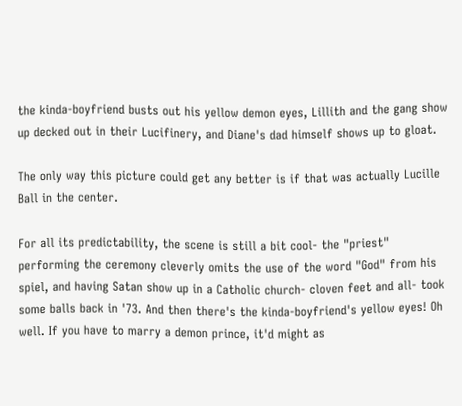the kinda-boyfriend busts out his yellow demon eyes, Lillith and the gang show up decked out in their Lucifinery, and Diane's dad himself shows up to gloat.

The only way this picture could get any better is if that was actually Lucille Ball in the center.

For all its predictability, the scene is still a bit cool- the "priest" performing the ceremony cleverly omits the use of the word "God" from his spiel, and having Satan show up in a Catholic church- cloven feet and all- took some balls back in '73. And then there's the kinda-boyfriend's yellow eyes! Oh well. If you have to marry a demon prince, it'd might as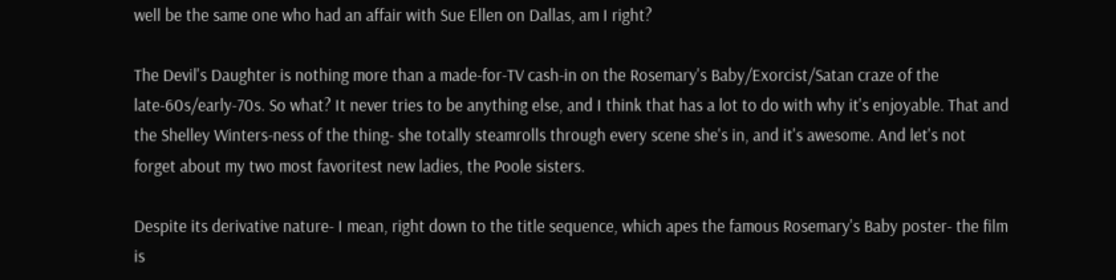well be the same one who had an affair with Sue Ellen on Dallas, am I right?

The Devil's Daughter is nothing more than a made-for-TV cash-in on the Rosemary's Baby/Exorcist/Satan craze of the late-60s/early-70s. So what? It never tries to be anything else, and I think that has a lot to do with why it's enjoyable. That and the Shelley Winters-ness of the thing- she totally steamrolls through every scene she's in, and it's awesome. And let's not forget about my two most favoritest new ladies, the Poole sisters.

Despite its derivative nature- I mean, right down to the title sequence, which apes the famous Rosemary's Baby poster- the film is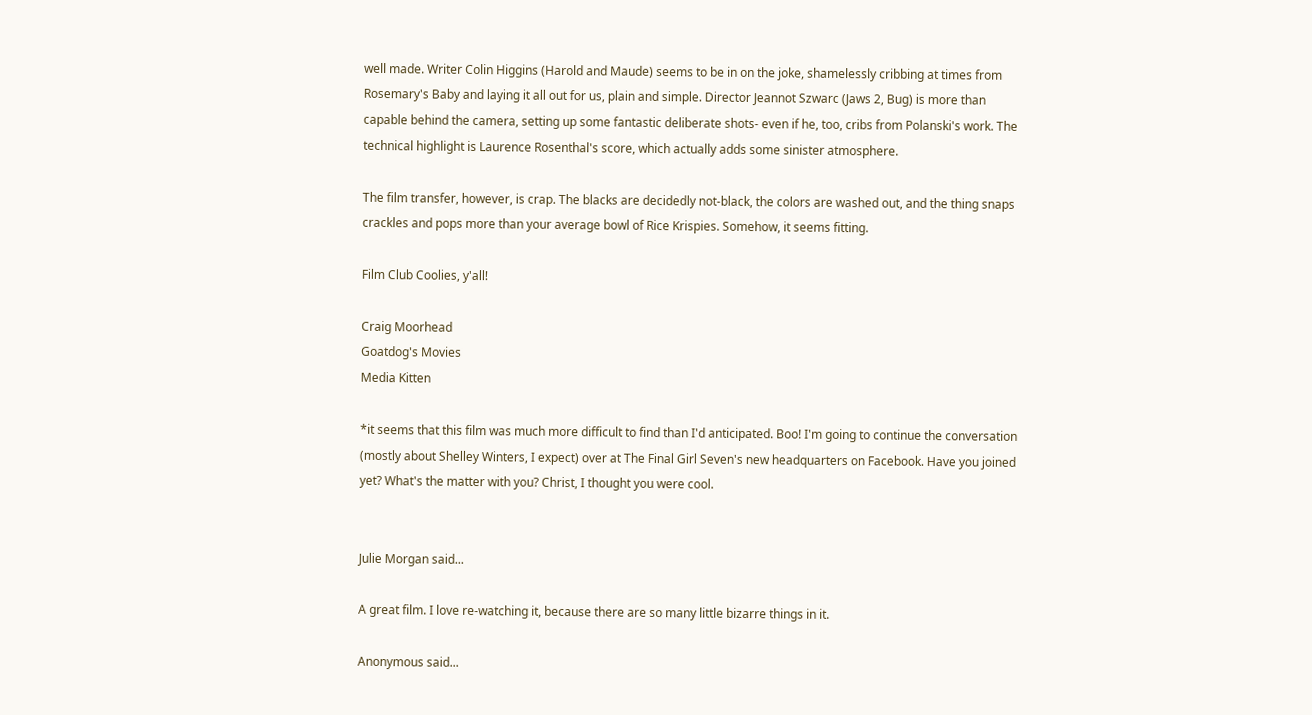well made. Writer Colin Higgins (Harold and Maude) seems to be in on the joke, shamelessly cribbing at times from Rosemary's Baby and laying it all out for us, plain and simple. Director Jeannot Szwarc (Jaws 2, Bug) is more than capable behind the camera, setting up some fantastic deliberate shots- even if he, too, cribs from Polanski's work. The technical highlight is Laurence Rosenthal's score, which actually adds some sinister atmosphere.

The film transfer, however, is crap. The blacks are decidedly not-black, the colors are washed out, and the thing snaps crackles and pops more than your average bowl of Rice Krispies. Somehow, it seems fitting.

Film Club Coolies, y'all!

Craig Moorhead
Goatdog's Movies
Media Kitten

*it seems that this film was much more difficult to find than I'd anticipated. Boo! I'm going to continue the conversation (mostly about Shelley Winters, I expect) over at The Final Girl Seven's new headquarters on Facebook. Have you joined yet? What's the matter with you? Christ, I thought you were cool.


Julie Morgan said...

A great film. I love re-watching it, because there are so many little bizarre things in it.

Anonymous said...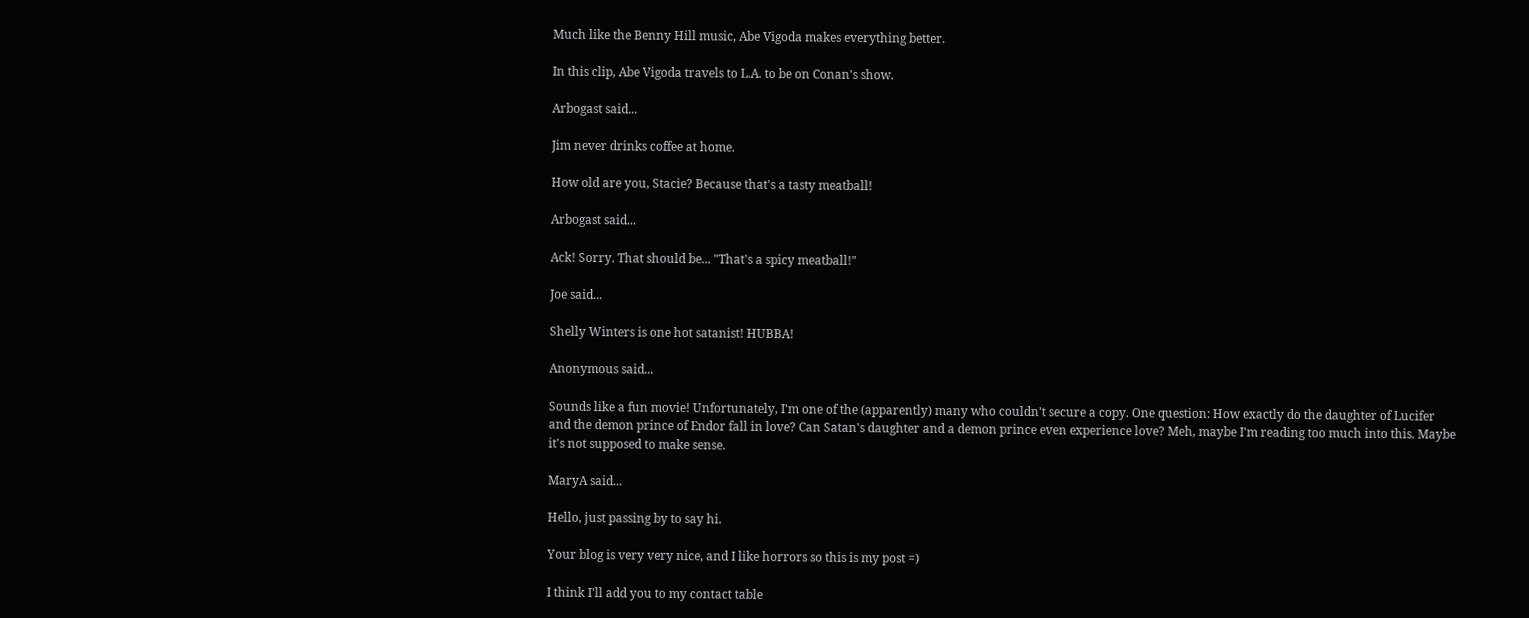Much like the Benny Hill music, Abe Vigoda makes everything better.

In this clip, Abe Vigoda travels to L.A. to be on Conan's show.

Arbogast said...

Jim never drinks coffee at home.

How old are you, Stacie? Because that's a tasty meatball!

Arbogast said...

Ack! Sorry. That should be... "That's a spicy meatball!"

Joe said...

Shelly Winters is one hot satanist! HUBBA!

Anonymous said...

Sounds like a fun movie! Unfortunately, I'm one of the (apparently) many who couldn't secure a copy. One question: How exactly do the daughter of Lucifer and the demon prince of Endor fall in love? Can Satan's daughter and a demon prince even experience love? Meh, maybe I'm reading too much into this. Maybe it's not supposed to make sense.

MaryA said...

Hello, just passing by to say hi.

Your blog is very very nice, and I like horrors so this is my post =)

I think I'll add you to my contact table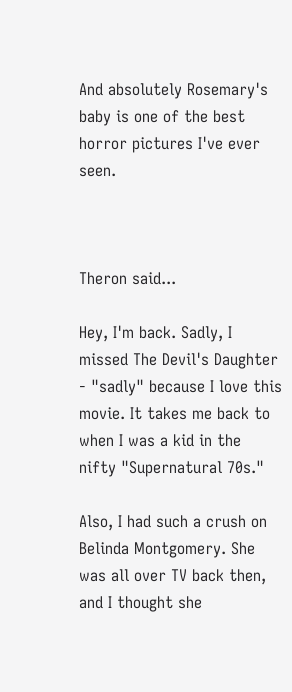And absolutely Rosemary's baby is one of the best horror pictures I've ever seen.



Theron said...

Hey, I'm back. Sadly, I missed The Devil's Daughter - "sadly" because I love this movie. It takes me back to when I was a kid in the nifty "Supernatural 70s."

Also, I had such a crush on Belinda Montgomery. She was all over TV back then, and I thought she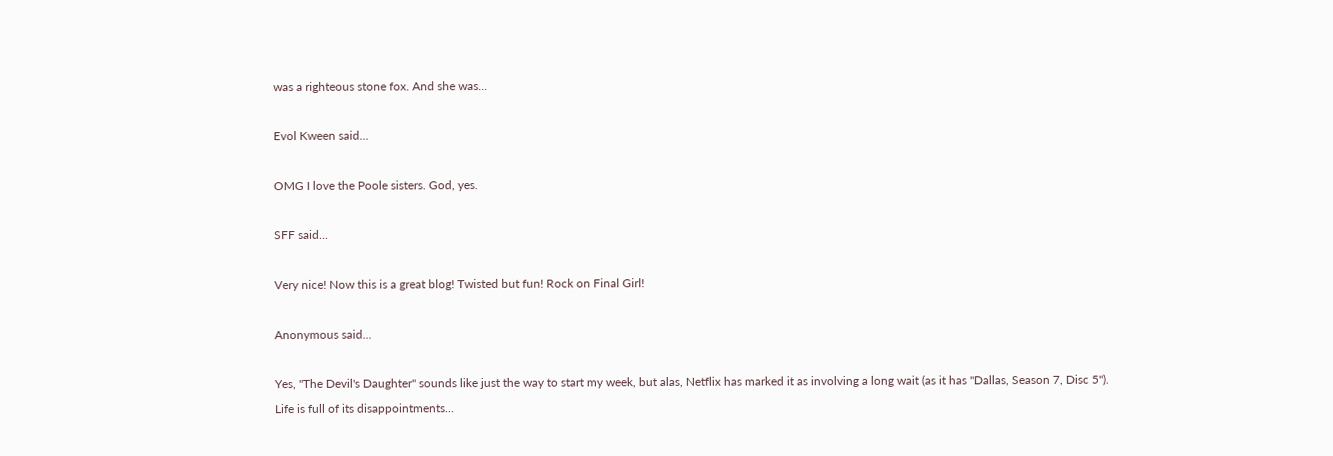was a righteous stone fox. And she was...

Evol Kween said...

OMG I love the Poole sisters. God, yes.

SFF said...

Very nice! Now this is a great blog! Twisted but fun! Rock on Final Girl!

Anonymous said...

Yes, "The Devil's Daughter" sounds like just the way to start my week, but alas, Netflix has marked it as involving a long wait (as it has "Dallas, Season 7, Disc 5"). Life is full of its disappointments...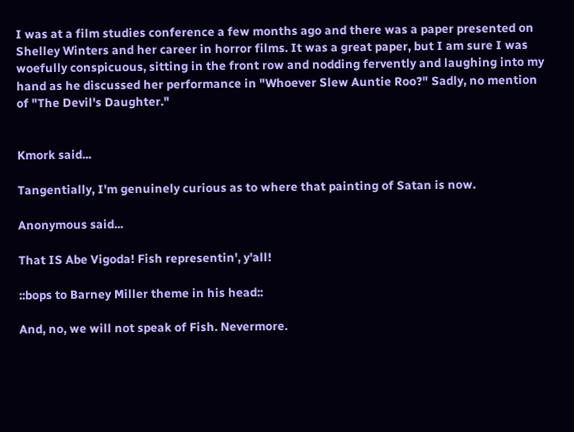I was at a film studies conference a few months ago and there was a paper presented on Shelley Winters and her career in horror films. It was a great paper, but I am sure I was woefully conspicuous, sitting in the front row and nodding fervently and laughing into my hand as he discussed her performance in "Whoever Slew Auntie Roo?" Sadly, no mention of "The Devil's Daughter."


Kmork said...

Tangentially, I'm genuinely curious as to where that painting of Satan is now.

Anonymous said...

That IS Abe Vigoda! Fish representin', y'all!

::bops to Barney Miller theme in his head::

And, no, we will not speak of Fish. Nevermore.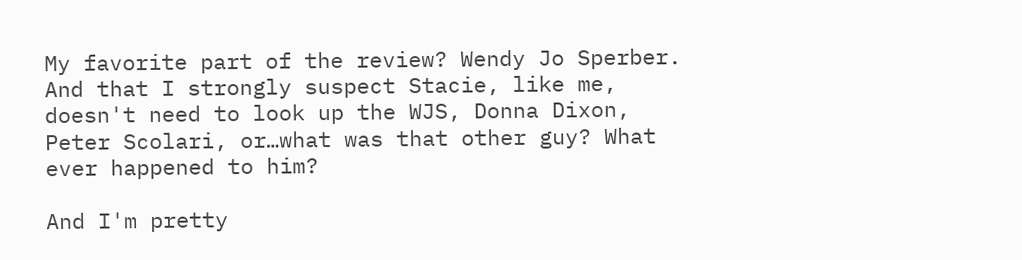My favorite part of the review? Wendy Jo Sperber. And that I strongly suspect Stacie, like me, doesn't need to look up the WJS, Donna Dixon, Peter Scolari, or…what was that other guy? What ever happened to him?

And I'm pretty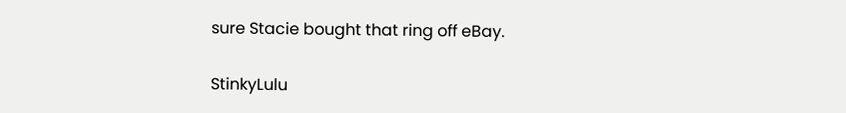sure Stacie bought that ring off eBay.

StinkyLulu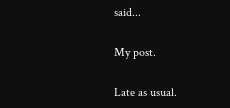said...

My post.

Late as usual.